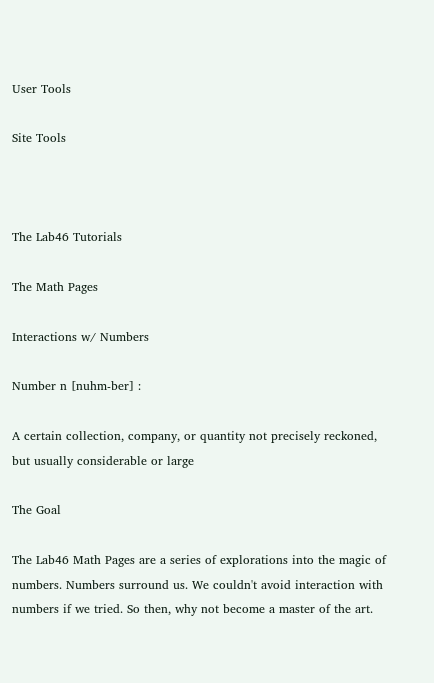User Tools

Site Tools



The Lab46 Tutorials

The Math Pages

Interactions w/ Numbers

Number n [nuhm-ber] :

A certain collection, company, or quantity not precisely reckoned, but usually considerable or large

The Goal

The Lab46 Math Pages are a series of explorations into the magic of numbers. Numbers surround us. We couldn't avoid interaction with numbers if we tried. So then, why not become a master of the art.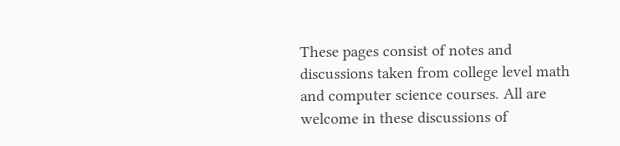These pages consist of notes and discussions taken from college level math and computer science courses. All are welcome in these discussions of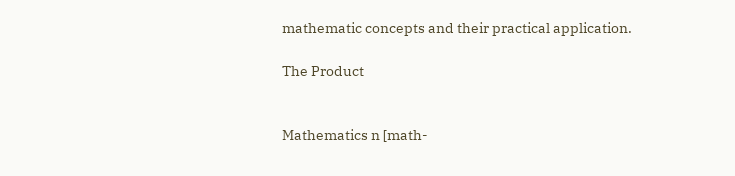mathematic concepts and their practical application.

The Product


Mathematics n [math-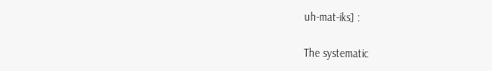uh-mat-iks] :

The systematic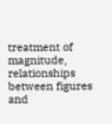treatment of magnitude, relationships between figures and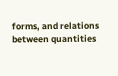forms, and relations between quantities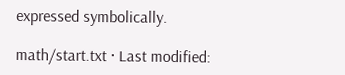expressed symbolically.

math/start.txt · Last modified: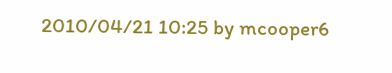2010/04/21 10:25 by mcooper6